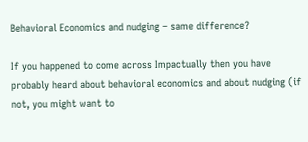Behavioral Economics and nudging – same difference?

If you happened to come across Impactually then you have probably heard about behavioral economics and about nudging (if not, you might want to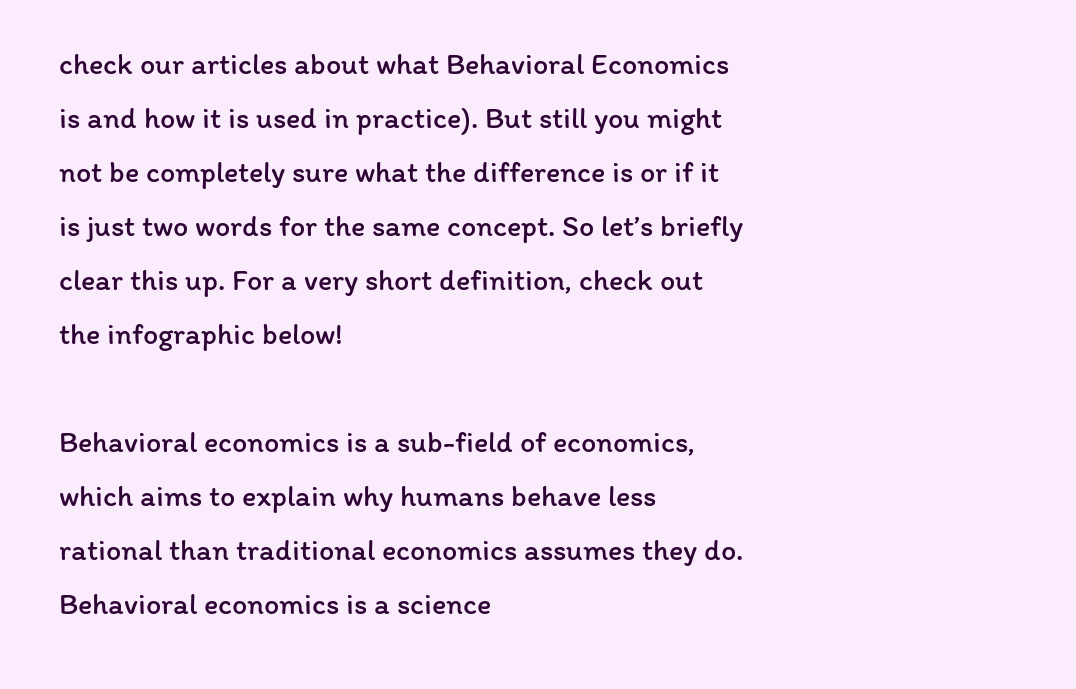check our articles about what Behavioral Economics is and how it is used in practice). But still you might not be completely sure what the difference is or if it is just two words for the same concept. So let’s briefly clear this up. For a very short definition, check out the infographic below!

Behavioral economics is a sub-field of economics, which aims to explain why humans behave less rational than traditional economics assumes they do. Behavioral economics is a science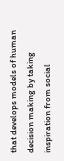that develops models of human decision making by taking inspiration from social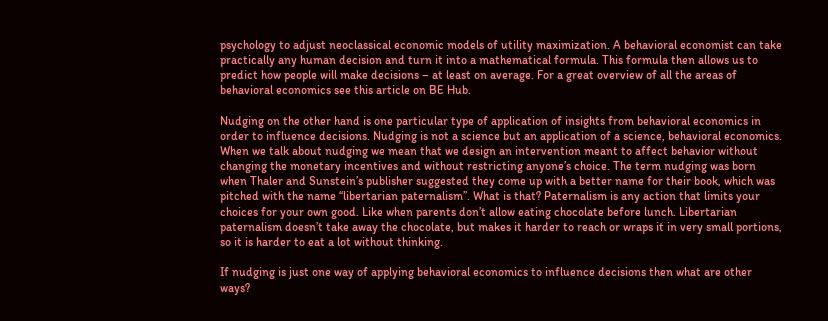psychology to adjust neoclassical economic models of utility maximization. A behavioral economist can take practically any human decision and turn it into a mathematical formula. This formula then allows us to predict how people will make decisions – at least on average. For a great overview of all the areas of behavioral economics see this article on BE Hub.

Nudging on the other hand is one particular type of application of insights from behavioral economics in order to influence decisions. Nudging is not a science but an application of a science, behavioral economics. When we talk about nudging we mean that we design an intervention meant to affect behavior without changing the monetary incentives and without restricting anyone’s choice. The term nudging was born when Thaler and Sunstein’s publisher suggested they come up with a better name for their book, which was pitched with the name “libertarian paternalism”. What is that? Paternalism is any action that limits your choices for your own good. Like when parents don’t allow eating chocolate before lunch. Libertarian paternalism doesn’t take away the chocolate, but makes it harder to reach or wraps it in very small portions, so it is harder to eat a lot without thinking.

If nudging is just one way of applying behavioral economics to influence decisions then what are other ways?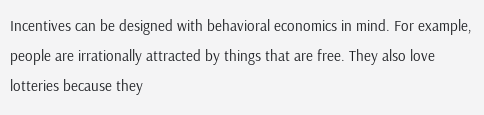Incentives can be designed with behavioral economics in mind. For example, people are irrationally attracted by things that are free. They also love lotteries because they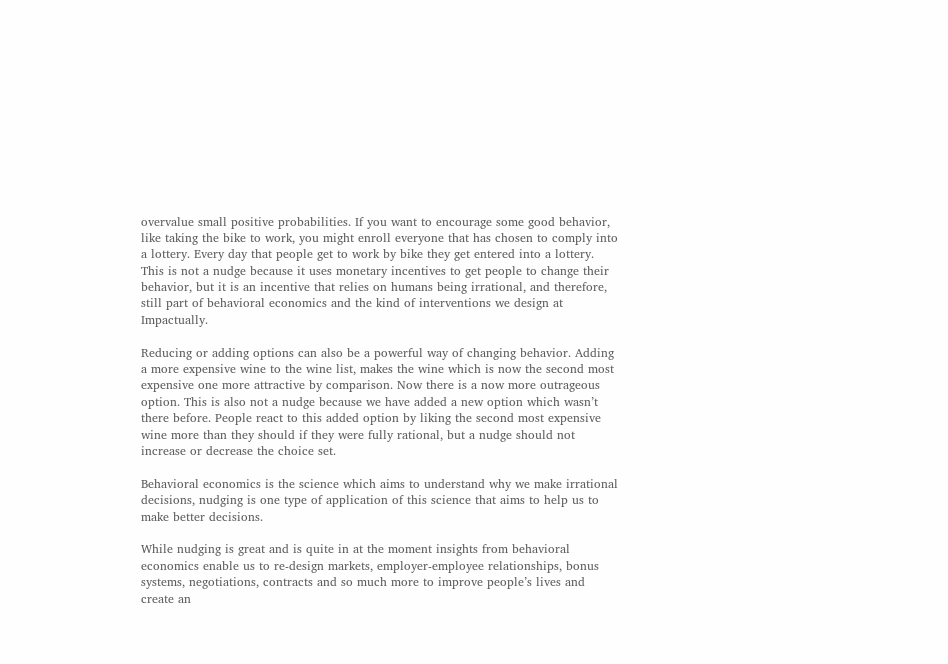overvalue small positive probabilities. If you want to encourage some good behavior, like taking the bike to work, you might enroll everyone that has chosen to comply into a lottery. Every day that people get to work by bike they get entered into a lottery. This is not a nudge because it uses monetary incentives to get people to change their behavior, but it is an incentive that relies on humans being irrational, and therefore, still part of behavioral economics and the kind of interventions we design at Impactually.

Reducing or adding options can also be a powerful way of changing behavior. Adding a more expensive wine to the wine list, makes the wine which is now the second most expensive one more attractive by comparison. Now there is a now more outrageous option. This is also not a nudge because we have added a new option which wasn’t there before. People react to this added option by liking the second most expensive wine more than they should if they were fully rational, but a nudge should not increase or decrease the choice set.

Behavioral economics is the science which aims to understand why we make irrational decisions, nudging is one type of application of this science that aims to help us to make better decisions.

While nudging is great and is quite in at the moment insights from behavioral economics enable us to re-design markets, employer-employee relationships, bonus systems, negotiations, contracts and so much more to improve people’s lives and create an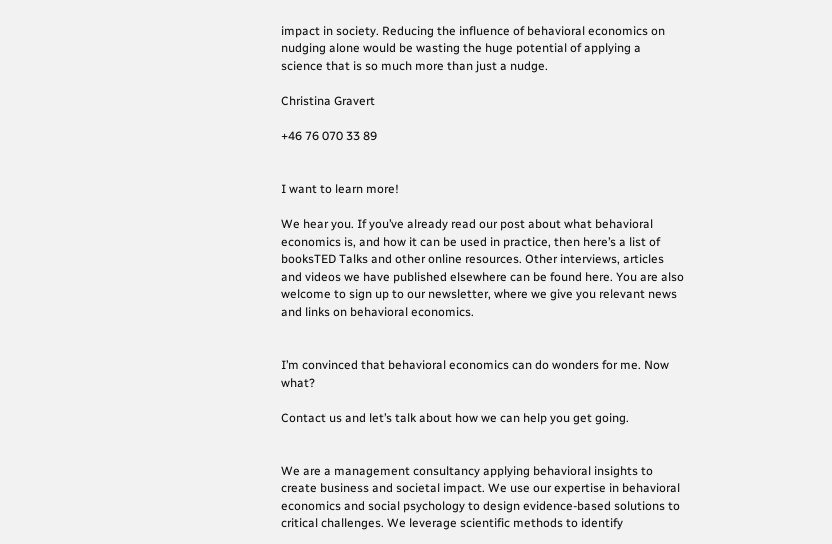impact in society. Reducing the influence of behavioral economics on nudging alone would be wasting the huge potential of applying a science that is so much more than just a nudge.

Christina Gravert

+46 76 070 33 89


I want to learn more!

We hear you. If you’ve already read our post about what behavioral economics is, and how it can be used in practice, then here’s a list of booksTED Talks and other online resources. Other interviews, articles and videos we have published elsewhere can be found here. You are also welcome to sign up to our newsletter, where we give you relevant news and links on behavioral economics.


I’m convinced that behavioral economics can do wonders for me. Now what?

Contact us and let’s talk about how we can help you get going.


We are a management consultancy applying behavioral insights to create business and societal impact. We use our expertise in behavioral economics and social psychology to design evidence-based solutions to critical challenges. We leverage scientific methods to identify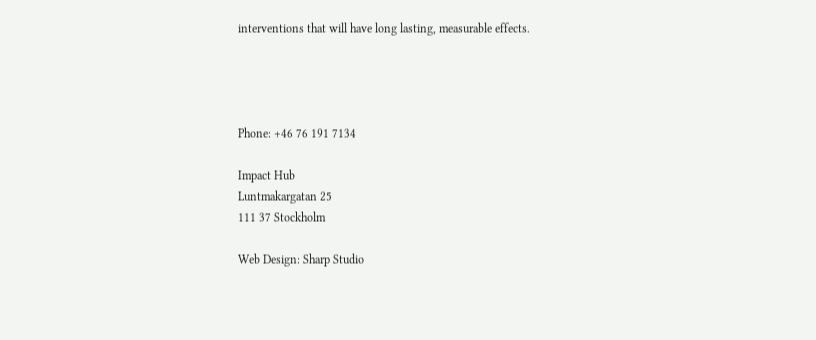interventions that will have long lasting, measurable effects.




Phone: +46 76 191 7134

Impact Hub
Luntmakargatan 25
111 37 Stockholm

Web Design: Sharp Studio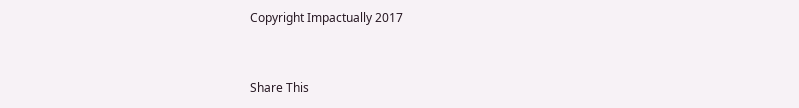Copyright Impactually 2017


Share This